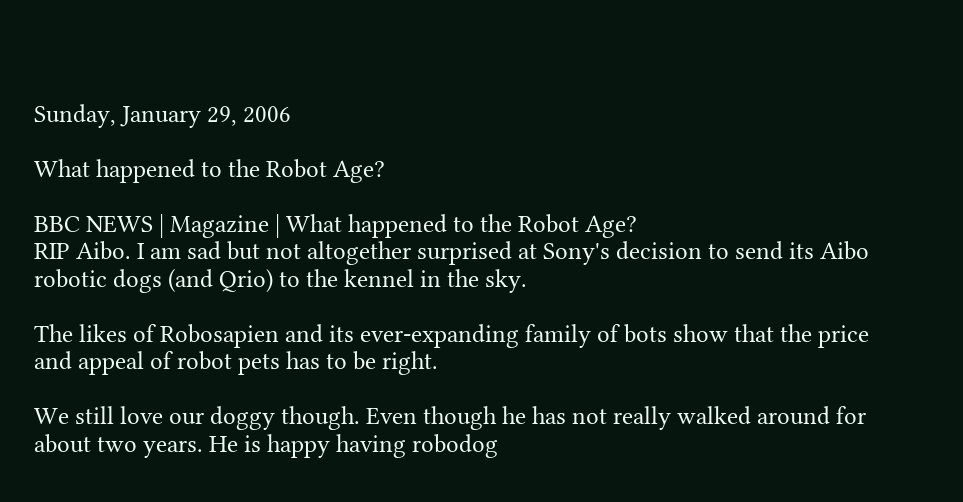Sunday, January 29, 2006

What happened to the Robot Age?

BBC NEWS | Magazine | What happened to the Robot Age?
RIP Aibo. I am sad but not altogether surprised at Sony's decision to send its Aibo robotic dogs (and Qrio) to the kennel in the sky.

The likes of Robosapien and its ever-expanding family of bots show that the price and appeal of robot pets has to be right.

We still love our doggy though. Even though he has not really walked around for about two years. He is happy having robodog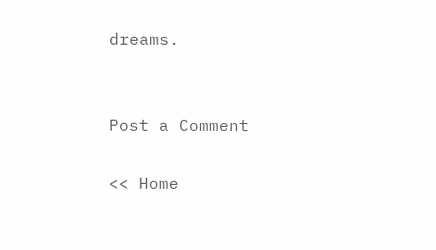dreams.


Post a Comment

<< Home